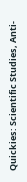Quickies: Scientific Studies, Anti-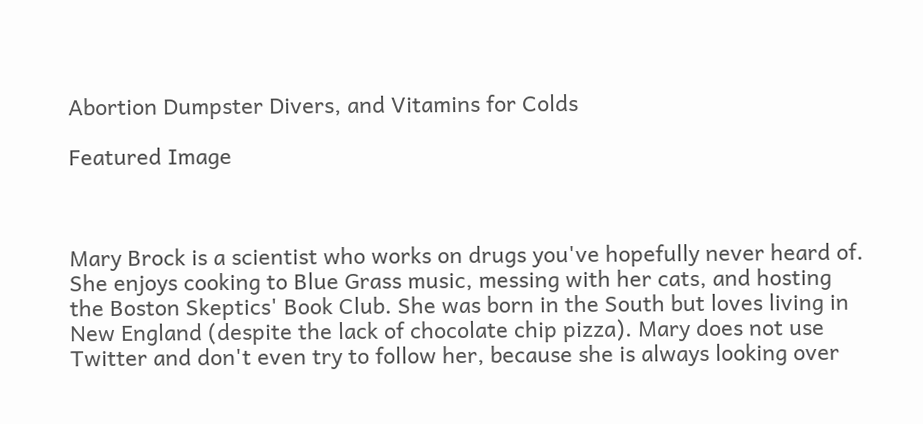Abortion Dumpster Divers, and Vitamins for Colds

Featured Image



Mary Brock is a scientist who works on drugs you've hopefully never heard of. She enjoys cooking to Blue Grass music, messing with her cats, and hosting the Boston Skeptics' Book Club. She was born in the South but loves living in New England (despite the lack of chocolate chip pizza). Mary does not use Twitter and don't even try to follow her, because she is always looking over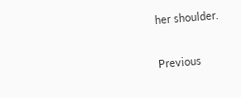her shoulder.

Previous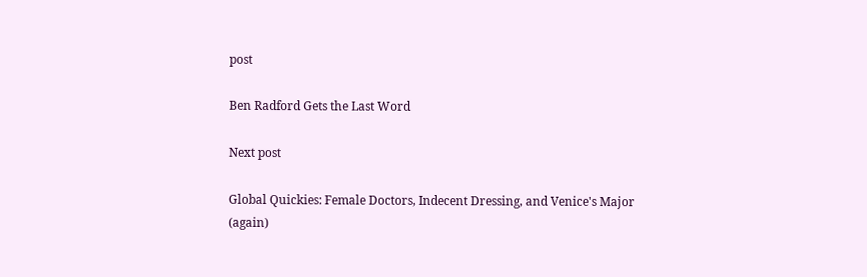post

Ben Radford Gets the Last Word

Next post

Global Quickies: Female Doctors, Indecent Dressing, and Venice's Major (again)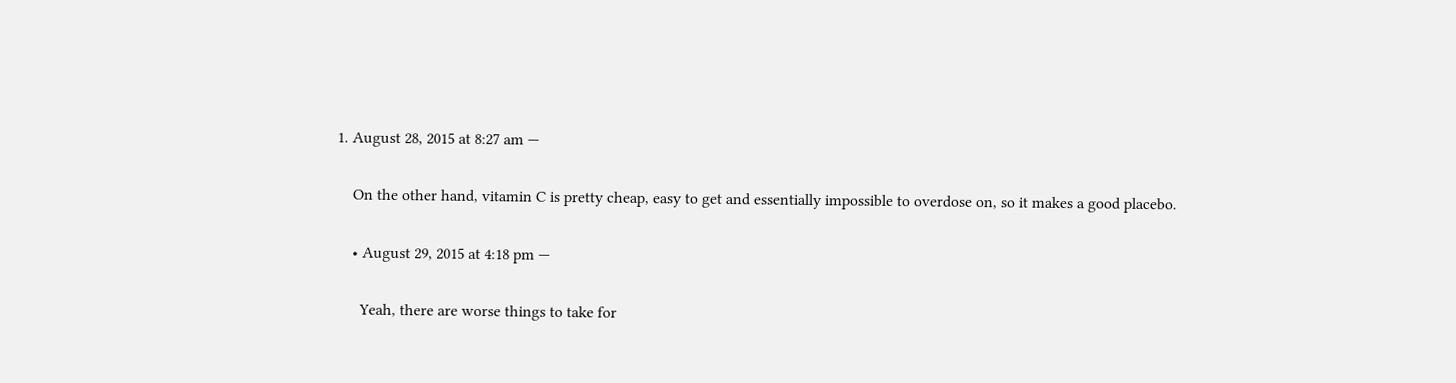1. August 28, 2015 at 8:27 am —

    On the other hand, vitamin C is pretty cheap, easy to get and essentially impossible to overdose on, so it makes a good placebo.

    • August 29, 2015 at 4:18 pm —

      Yeah, there are worse things to take for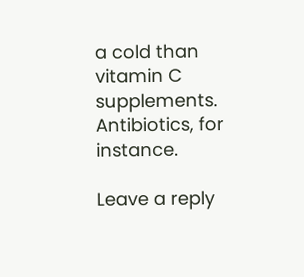a cold than vitamin C supplements. Antibiotics, for instance.

Leave a reply